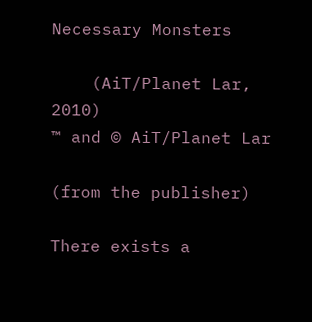Necessary Monsters

    (AiT/Planet Lar, 2010)
™ and © AiT/Planet Lar

(from the publisher)

There exists a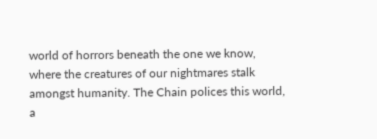world of horrors beneath the one we know, where the creatures of our nightmares stalk amongst humanity. The Chain polices this world, a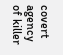covert agency of killer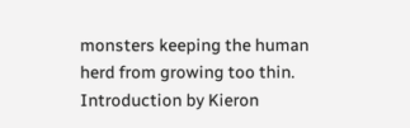monsters keeping the human herd from growing too thin. Introduction by Kieron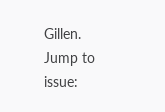Gillen.
Jump to issue: